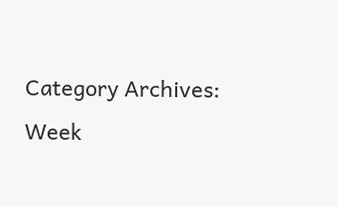Category Archives: Week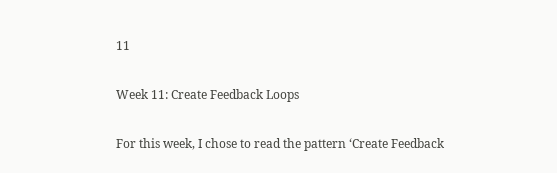11

Week 11: Create Feedback Loops

For this week, I chose to read the pattern ‘Create Feedback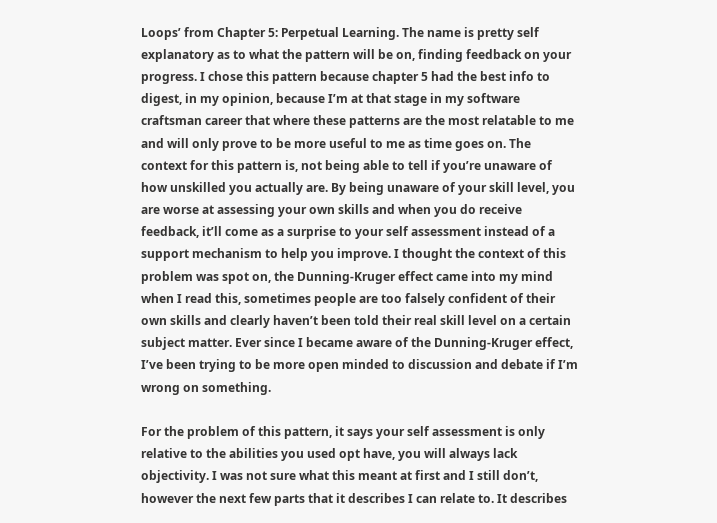Loops’ from Chapter 5: Perpetual Learning. The name is pretty self explanatory as to what the pattern will be on, finding feedback on your progress. I chose this pattern because chapter 5 had the best info to digest, in my opinion, because I’m at that stage in my software craftsman career that where these patterns are the most relatable to me and will only prove to be more useful to me as time goes on. The context for this pattern is, not being able to tell if you’re unaware of how unskilled you actually are. By being unaware of your skill level, you are worse at assessing your own skills and when you do receive feedback, it’ll come as a surprise to your self assessment instead of a support mechanism to help you improve. I thought the context of this problem was spot on, the Dunning-Kruger effect came into my mind when I read this, sometimes people are too falsely confident of their own skills and clearly haven’t been told their real skill level on a certain subject matter. Ever since I became aware of the Dunning-Kruger effect, I’ve been trying to be more open minded to discussion and debate if I’m wrong on something.

For the problem of this pattern, it says your self assessment is only relative to the abilities you used opt have, you will always lack objectivity. I was not sure what this meant at first and I still don’t, however the next few parts that it describes I can relate to. It describes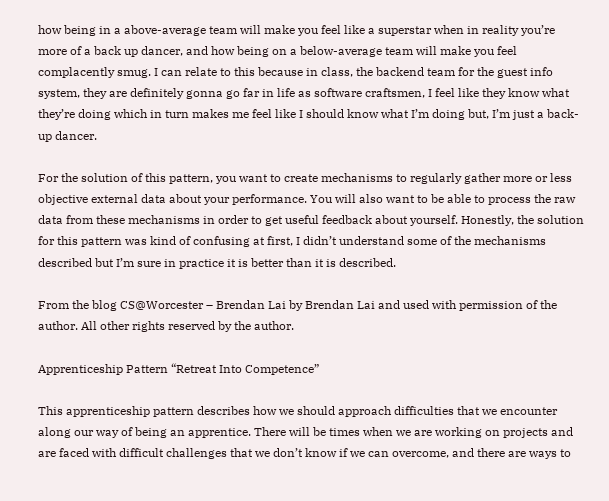how being in a above-average team will make you feel like a superstar when in reality you’re more of a back up dancer, and how being on a below-average team will make you feel complacently smug. I can relate to this because in class, the backend team for the guest info system, they are definitely gonna go far in life as software craftsmen, I feel like they know what they’re doing which in turn makes me feel like I should know what I’m doing but, I’m just a back-up dancer.

For the solution of this pattern, you want to create mechanisms to regularly gather more or less objective external data about your performance. You will also want to be able to process the raw data from these mechanisms in order to get useful feedback about yourself. Honestly, the solution for this pattern was kind of confusing at first, I didn’t understand some of the mechanisms described but I’m sure in practice it is better than it is described.

From the blog CS@Worcester – Brendan Lai by Brendan Lai and used with permission of the author. All other rights reserved by the author.

Apprenticeship Pattern “Retreat Into Competence”

This apprenticeship pattern describes how we should approach difficulties that we encounter along our way of being an apprentice. There will be times when we are working on projects and are faced with difficult challenges that we don’t know if we can overcome, and there are ways to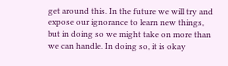get around this. In the future we will try and expose our ignorance to learn new things, but in doing so we might take on more than we can handle. In doing so, it is okay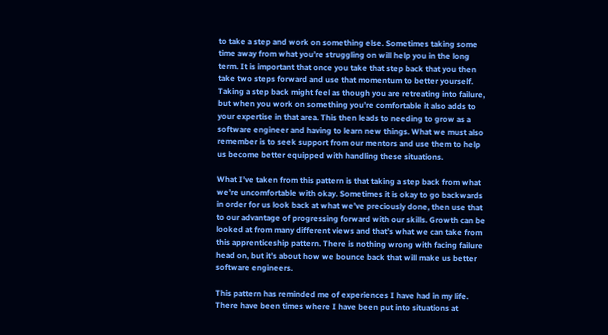to take a step and work on something else. Sometimes taking some time away from what you’re struggling on will help you in the long term. It is important that once you take that step back that you then take two steps forward and use that momentum to better yourself. Taking a step back might feel as though you are retreating into failure, but when you work on something you’re comfortable it also adds to your expertise in that area. This then leads to needing to grow as a software engineer and having to learn new things. What we must also remember is to seek support from our mentors and use them to help us become better equipped with handling these situations.

What I’ve taken from this pattern is that taking a step back from what we’re uncomfortable with okay. Sometimes it is okay to go backwards in order for us look back at what we’ve preciously done, then use that to our advantage of progressing forward with our skills. Growth can be looked at from many different views and that’s what we can take from this apprenticeship pattern. There is nothing wrong with facing failure head on, but it’s about how we bounce back that will make us better software engineers.

This pattern has reminded me of experiences I have had in my life. There have been times where I have been put into situations at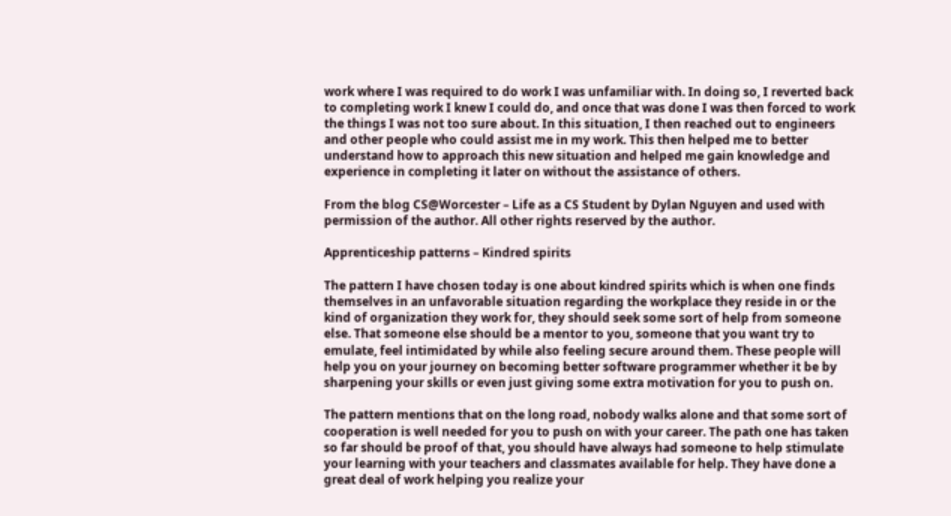work where I was required to do work I was unfamiliar with. In doing so, I reverted back to completing work I knew I could do, and once that was done I was then forced to work the things I was not too sure about. In this situation, I then reached out to engineers and other people who could assist me in my work. This then helped me to better understand how to approach this new situation and helped me gain knowledge and experience in completing it later on without the assistance of others.

From the blog CS@Worcester – Life as a CS Student by Dylan Nguyen and used with permission of the author. All other rights reserved by the author.

Apprenticeship patterns – Kindred spirits

The pattern I have chosen today is one about kindred spirits which is when one finds themselves in an unfavorable situation regarding the workplace they reside in or the kind of organization they work for, they should seek some sort of help from someone else. That someone else should be a mentor to you, someone that you want try to emulate, feel intimidated by while also feeling secure around them. These people will help you on your journey on becoming better software programmer whether it be by sharpening your skills or even just giving some extra motivation for you to push on.

The pattern mentions that on the long road, nobody walks alone and that some sort of cooperation is well needed for you to push on with your career. The path one has taken so far should be proof of that, you should have always had someone to help stimulate your learning with your teachers and classmates available for help. They have done a great deal of work helping you realize your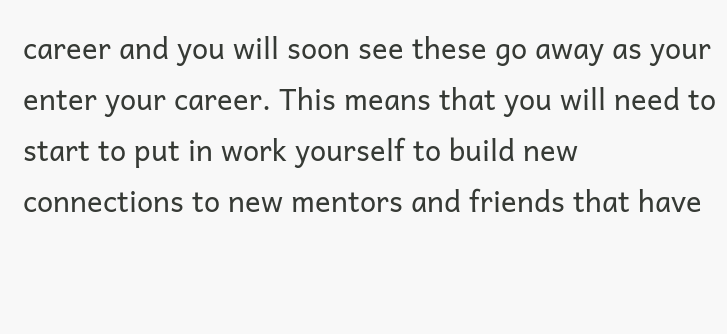career and you will soon see these go away as your enter your career. This means that you will need to start to put in work yourself to build new connections to new mentors and friends that have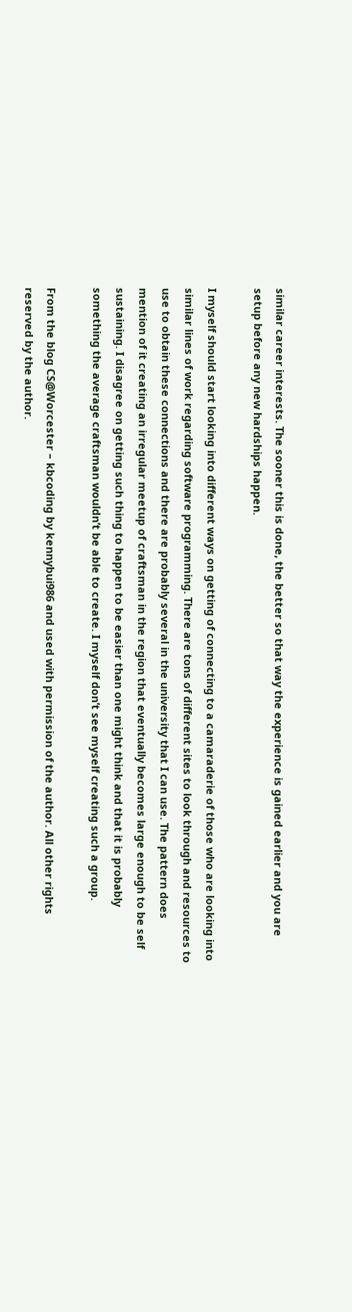similar career interests. The sooner this is done, the better so that way the experience is gained earlier and you are setup before any new hardships happen.

I myself should start looking into different ways on getting of connecting to a camaraderie of those who are looking into similar lines of work regarding software programming. There are tons of different sites to look through and resources to use to obtain these connections and there are probably several in the university that I can use. The pattern does mention of it creating an irregular meetup of craftsman in the region that eventually becomes large enough to be self sustaining. I disagree on getting such thing to happen to be easier than one might think and that it is probably something the average craftsman wouldn’t be able to create. I myself don’t see myself creating such a group.

From the blog CS@Worcester – kbcoding by kennybui986 and used with permission of the author. All other rights reserved by the author.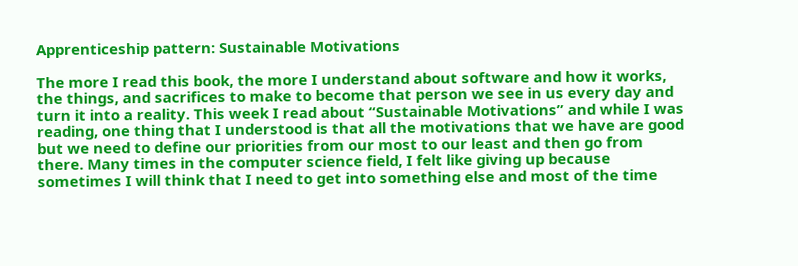Apprenticeship pattern: Sustainable Motivations

The more I read this book, the more I understand about software and how it works, the things, and sacrifices to make to become that person we see in us every day and turn it into a reality. This week I read about “Sustainable Motivations” and while I was reading, one thing that I understood is that all the motivations that we have are good but we need to define our priorities from our most to our least and then go from there. Many times in the computer science field, I felt like giving up because sometimes I will think that I need to get into something else and most of the time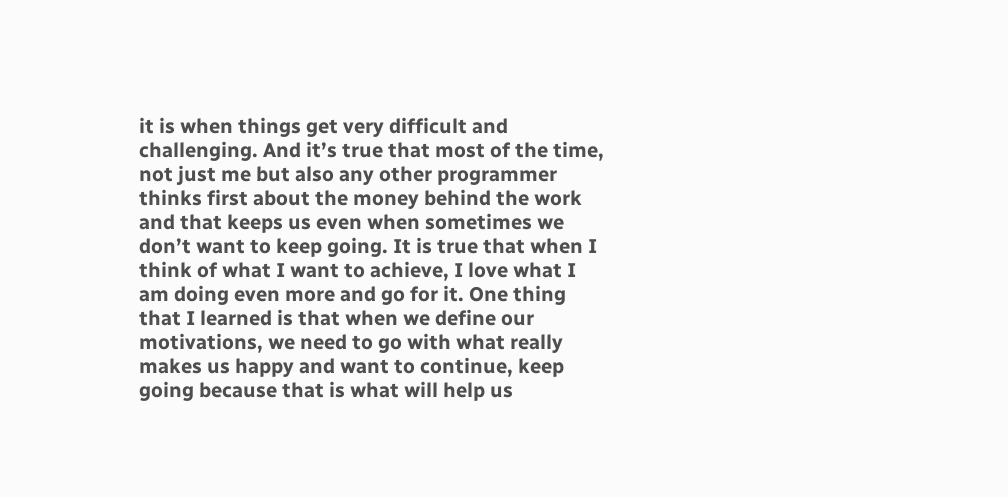it is when things get very difficult and challenging. And it’s true that most of the time, not just me but also any other programmer thinks first about the money behind the work and that keeps us even when sometimes we don’t want to keep going. It is true that when I think of what I want to achieve, I love what I am doing even more and go for it. One thing that I learned is that when we define our motivations, we need to go with what really makes us happy and want to continue, keep going because that is what will help us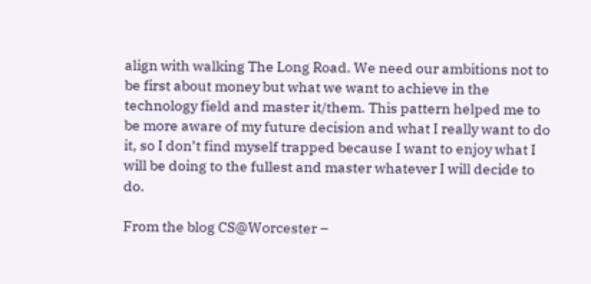align with walking The Long Road. We need our ambitions not to be first about money but what we want to achieve in the technology field and master it/them. This pattern helped me to be more aware of my future decision and what I really want to do it, so I don’t find myself trapped because I want to enjoy what I will be doing to the fullest and master whatever I will decide to do.

From the blog CS@Worcester –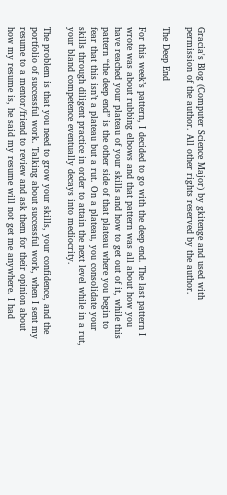Gracia's Blog (Computer Science Major) by gkitenge and used with permission of the author. All other rights reserved by the author.

The Deep End

For this week’s pattern, I decided to go with the deep end. The last pattern I wrote was about rubbing elbows and that pattern was all about how you have reached your plateau of your skills and how to get out of it, while this pattern “the deep end” is the other side of that plateau where you begin to fear that this isn’t a plateau but a rut. On a plateau, you consolidate your skills through diligent practice in order to attain the next level while in a rut, your bland competence eventually decays into mediocrity.

The problem is that you need to grow your skills, your confidence, and the portfolio of successful work. Talking about successful work, when I sent my resume to a mentor/friend to review and ask them for their opinion about how my resume is, he said my resume will not get me anywhere. I had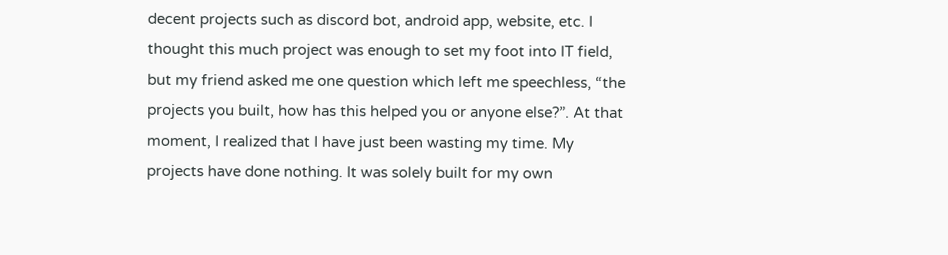decent projects such as discord bot, android app, website, etc. I thought this much project was enough to set my foot into IT field, but my friend asked me one question which left me speechless, “the projects you built, how has this helped you or anyone else?”. At that moment, I realized that I have just been wasting my time. My projects have done nothing. It was solely built for my own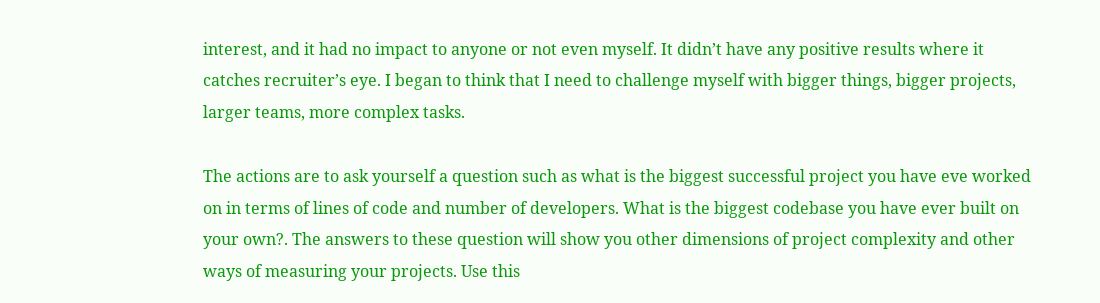interest, and it had no impact to anyone or not even myself. It didn’t have any positive results where it catches recruiter’s eye. I began to think that I need to challenge myself with bigger things, bigger projects, larger teams, more complex tasks.

The actions are to ask yourself a question such as what is the biggest successful project you have eve worked on in terms of lines of code and number of developers. What is the biggest codebase you have ever built on your own?. The answers to these question will show you other dimensions of project complexity and other ways of measuring your projects. Use this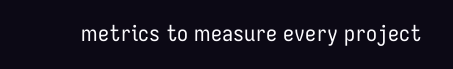metrics to measure every project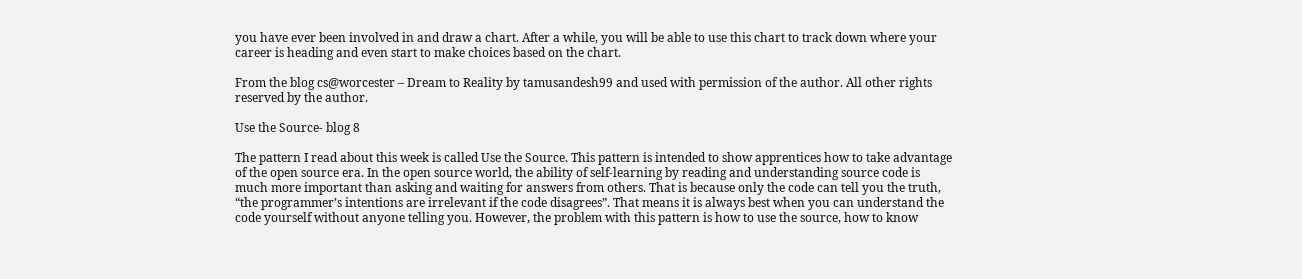you have ever been involved in and draw a chart. After a while, you will be able to use this chart to track down where your career is heading and even start to make choices based on the chart.

From the blog cs@worcester – Dream to Reality by tamusandesh99 and used with permission of the author. All other rights reserved by the author.

Use the Source- blog 8

The pattern I read about this week is called Use the Source. This pattern is intended to show apprentices how to take advantage of the open source era. In the open source world, the ability of self-learning by reading and understanding source code is much more important than asking and waiting for answers from others. That is because only the code can tell you the truth, “the programmer’s intentions are irrelevant if the code disagrees”. That means it is always best when you can understand the code yourself without anyone telling you. However, the problem with this pattern is how to use the source, how to know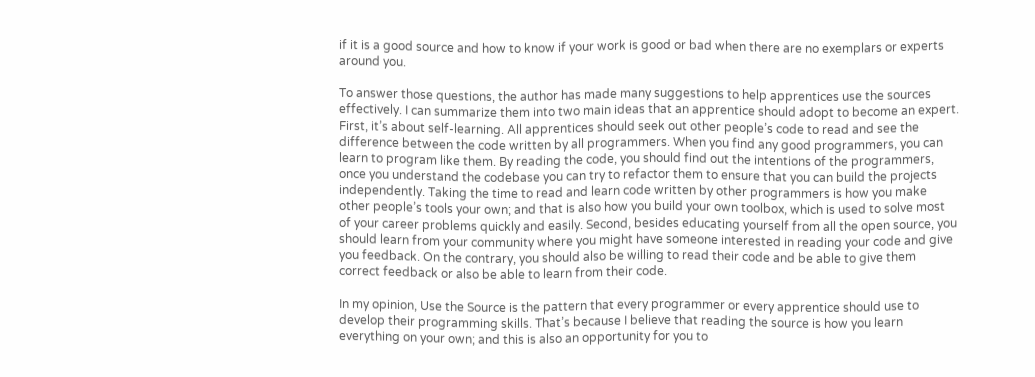if it is a good source and how to know if your work is good or bad when there are no exemplars or experts around you.

To answer those questions, the author has made many suggestions to help apprentices use the sources effectively. I can summarize them into two main ideas that an apprentice should adopt to become an expert. First, it’s about self-learning. All apprentices should seek out other people’s code to read and see the difference between the code written by all programmers. When you find any good programmers, you can learn to program like them. By reading the code, you should find out the intentions of the programmers, once you understand the codebase you can try to refactor them to ensure that you can build the projects independently. Taking the time to read and learn code written by other programmers is how you make other people’s tools your own; and that is also how you build your own toolbox, which is used to solve most of your career problems quickly and easily. Second, besides educating yourself from all the open source, you should learn from your community where you might have someone interested in reading your code and give you feedback. On the contrary, you should also be willing to read their code and be able to give them correct feedback or also be able to learn from their code.

In my opinion, Use the Source is the pattern that every programmer or every apprentice should use to develop their programming skills. That’s because I believe that reading the source is how you learn everything on your own; and this is also an opportunity for you to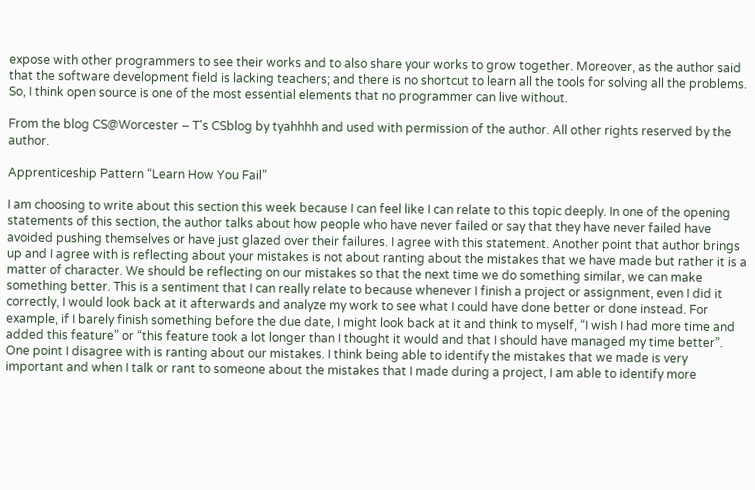expose with other programmers to see their works and to also share your works to grow together. Moreover, as the author said that the software development field is lacking teachers; and there is no shortcut to learn all the tools for solving all the problems. So, I think open source is one of the most essential elements that no programmer can live without.

From the blog CS@Worcester – T's CSblog by tyahhhh and used with permission of the author. All other rights reserved by the author.

Apprenticeship Pattern “Learn How You Fail”

I am choosing to write about this section this week because I can feel like I can relate to this topic deeply. In one of the opening statements of this section, the author talks about how people who have never failed or say that they have never failed have avoided pushing themselves or have just glazed over their failures. I agree with this statement. Another point that author brings up and I agree with is reflecting about your mistakes is not about ranting about the mistakes that we have made but rather it is a matter of character. We should be reflecting on our mistakes so that the next time we do something similar, we can make something better. This is a sentiment that I can really relate to because whenever I finish a project or assignment, even I did it correctly, I would look back at it afterwards and analyze my work to see what I could have done better or done instead. For example, if I barely finish something before the due date, I might look back at it and think to myself, “I wish I had more time and added this feature” or “this feature took a lot longer than I thought it would and that I should have managed my time better”. One point I disagree with is ranting about our mistakes. I think being able to identify the mistakes that we made is very important and when I talk or rant to someone about the mistakes that I made during a project, I am able to identify more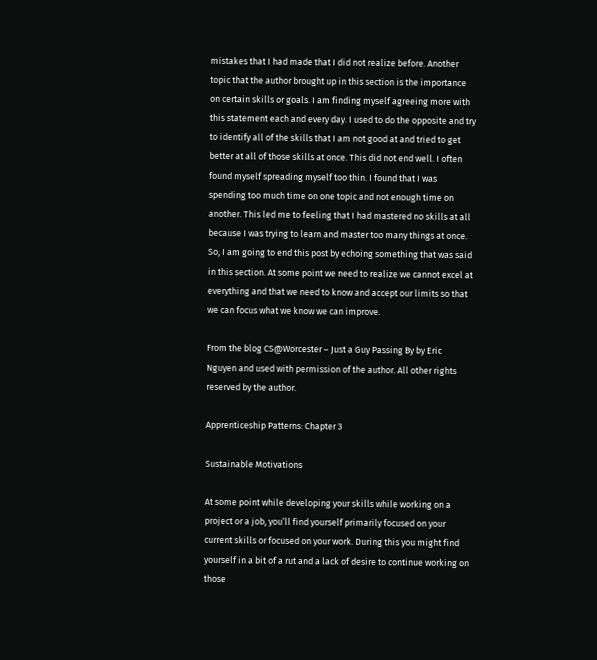mistakes that I had made that I did not realize before. Another topic that the author brought up in this section is the importance on certain skills or goals. I am finding myself agreeing more with this statement each and every day. I used to do the opposite and try to identify all of the skills that I am not good at and tried to get better at all of those skills at once. This did not end well. I often found myself spreading myself too thin. I found that I was spending too much time on one topic and not enough time on another. This led me to feeling that I had mastered no skills at all because I was trying to learn and master too many things at once. So, I am going to end this post by echoing something that was said in this section. At some point we need to realize we cannot excel at everything and that we need to know and accept our limits so that we can focus what we know we can improve.

From the blog CS@Worcester – Just a Guy Passing By by Eric Nguyen and used with permission of the author. All other rights reserved by the author.

Apprenticeship Patterns: Chapter 3

Sustainable Motivations

At some point while developing your skills while working on a project or a job, you’ll find yourself primarily focused on your current skills or focused on your work. During this you might find yourself in a bit of a rut and a lack of desire to continue working on those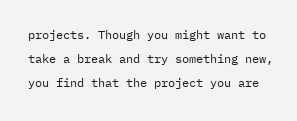projects. Though you might want to take a break and try something new, you find that the project you are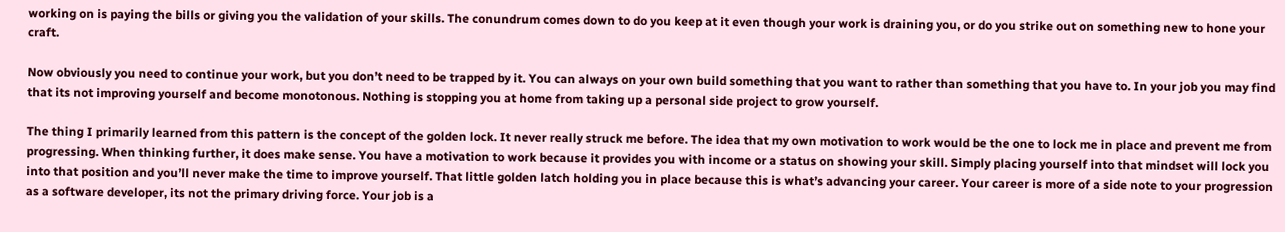working on is paying the bills or giving you the validation of your skills. The conundrum comes down to do you keep at it even though your work is draining you, or do you strike out on something new to hone your craft.

Now obviously you need to continue your work, but you don’t need to be trapped by it. You can always on your own build something that you want to rather than something that you have to. In your job you may find that its not improving yourself and become monotonous. Nothing is stopping you at home from taking up a personal side project to grow yourself.

The thing I primarily learned from this pattern is the concept of the golden lock. It never really struck me before. The idea that my own motivation to work would be the one to lock me in place and prevent me from progressing. When thinking further, it does make sense. You have a motivation to work because it provides you with income or a status on showing your skill. Simply placing yourself into that mindset will lock you into that position and you’ll never make the time to improve yourself. That little golden latch holding you in place because this is what’s advancing your career. Your career is more of a side note to your progression as a software developer, its not the primary driving force. Your job is a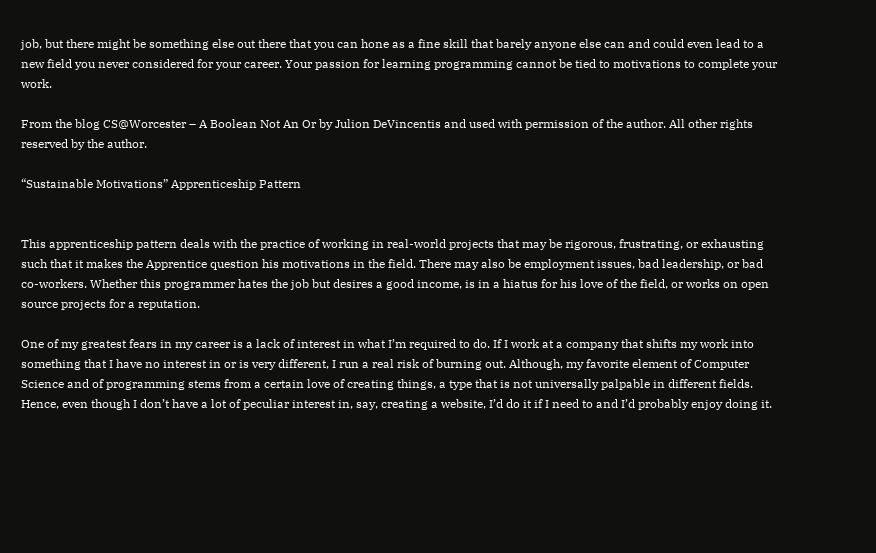job, but there might be something else out there that you can hone as a fine skill that barely anyone else can and could even lead to a new field you never considered for your career. Your passion for learning programming cannot be tied to motivations to complete your work.

From the blog CS@Worcester – A Boolean Not An Or by Julion DeVincentis and used with permission of the author. All other rights reserved by the author.

“Sustainable Motivations” Apprenticeship Pattern


This apprenticeship pattern deals with the practice of working in real-world projects that may be rigorous, frustrating, or exhausting such that it makes the Apprentice question his motivations in the field. There may also be employment issues, bad leadership, or bad co-workers. Whether this programmer hates the job but desires a good income, is in a hiatus for his love of the field, or works on open source projects for a reputation.

One of my greatest fears in my career is a lack of interest in what I’m required to do. If I work at a company that shifts my work into something that I have no interest in or is very different, I run a real risk of burning out. Although, my favorite element of Computer Science and of programming stems from a certain love of creating things, a type that is not universally palpable in different fields. Hence, even though I don’t have a lot of peculiar interest in, say, creating a website, I’d do it if I need to and I’d probably enjoy doing it.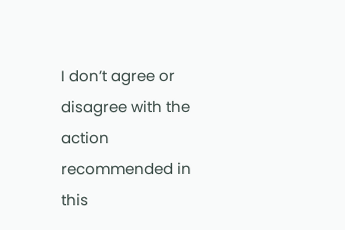I don’t agree or disagree with the action recommended in this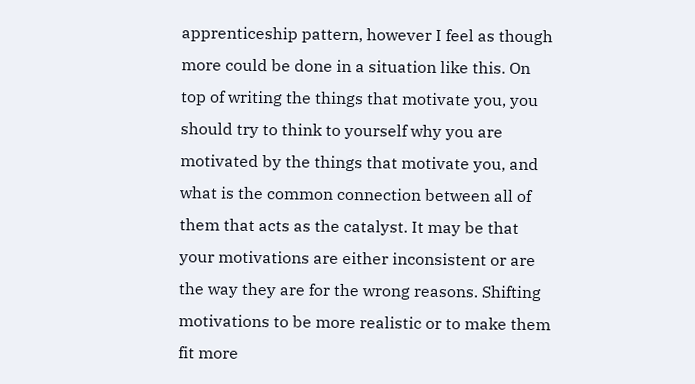apprenticeship pattern, however I feel as though more could be done in a situation like this. On top of writing the things that motivate you, you should try to think to yourself why you are motivated by the things that motivate you, and what is the common connection between all of them that acts as the catalyst. It may be that your motivations are either inconsistent or are the way they are for the wrong reasons. Shifting motivations to be more realistic or to make them fit more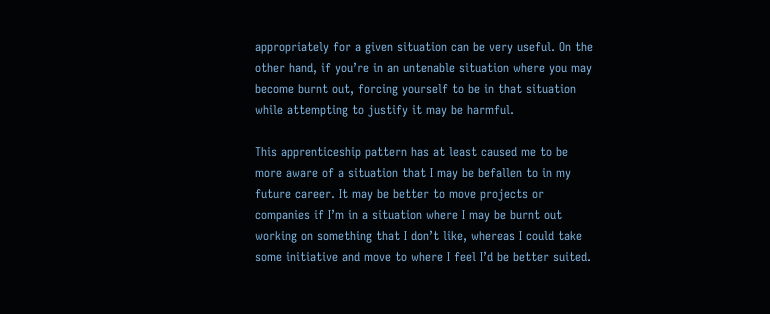appropriately for a given situation can be very useful. On the other hand, if you’re in an untenable situation where you may become burnt out, forcing yourself to be in that situation while attempting to justify it may be harmful.

This apprenticeship pattern has at least caused me to be more aware of a situation that I may be befallen to in my future career. It may be better to move projects or companies if I’m in a situation where I may be burnt out working on something that I don’t like, whereas I could take some initiative and move to where I feel I’d be better suited.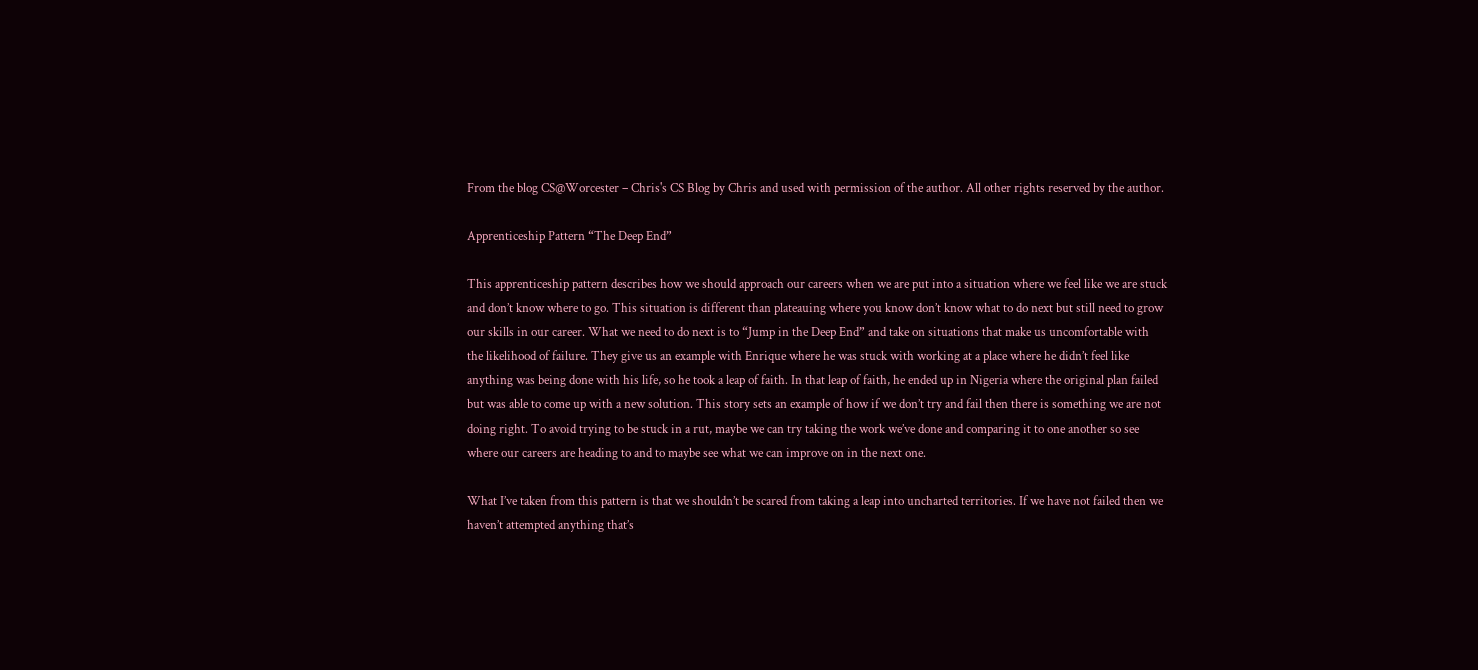From the blog CS@Worcester – Chris's CS Blog by Chris and used with permission of the author. All other rights reserved by the author.

Apprenticeship Pattern “The Deep End”

This apprenticeship pattern describes how we should approach our careers when we are put into a situation where we feel like we are stuck and don’t know where to go. This situation is different than plateauing where you know don’t know what to do next but still need to grow our skills in our career. What we need to do next is to “Jump in the Deep End” and take on situations that make us uncomfortable with the likelihood of failure. They give us an example with Enrique where he was stuck with working at a place where he didn’t feel like anything was being done with his life, so he took a leap of faith. In that leap of faith, he ended up in Nigeria where the original plan failed but was able to come up with a new solution. This story sets an example of how if we don’t try and fail then there is something we are not doing right. To avoid trying to be stuck in a rut, maybe we can try taking the work we’ve done and comparing it to one another so see where our careers are heading to and to maybe see what we can improve on in the next one.

What I’ve taken from this pattern is that we shouldn’t be scared from taking a leap into uncharted territories. If we have not failed then we haven’t attempted anything that’s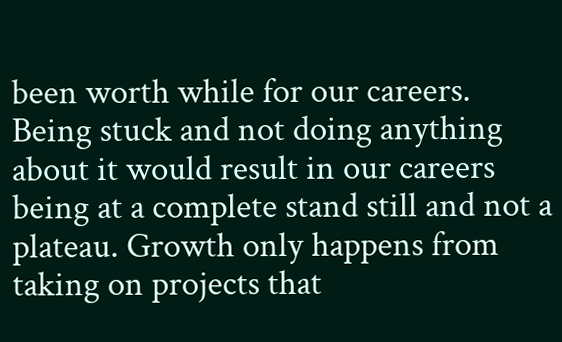been worth while for our careers. Being stuck and not doing anything about it would result in our careers being at a complete stand still and not a plateau. Growth only happens from taking on projects that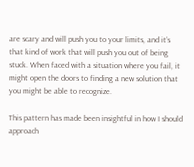are scary and will push you to your limits, and it’s that kind of work that will push you out of being stuck. When faced with a situation where you fail, it might open the doors to finding a new solution that you might be able to recognize.

This pattern has made been insightful in how I should approach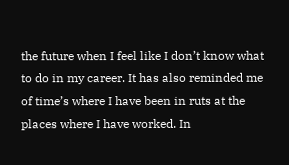the future when I feel like I don’t know what to do in my career. It has also reminded me of time’s where I have been in ruts at the places where I have worked. In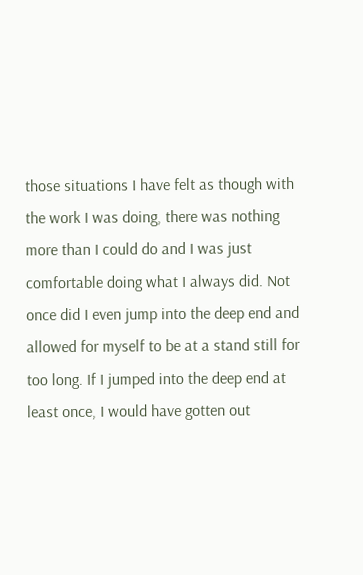those situations I have felt as though with the work I was doing, there was nothing more than I could do and I was just comfortable doing what I always did. Not once did I even jump into the deep end and allowed for myself to be at a stand still for too long. If I jumped into the deep end at least once, I would have gotten out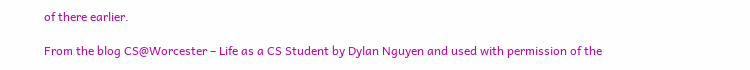of there earlier.

From the blog CS@Worcester – Life as a CS Student by Dylan Nguyen and used with permission of the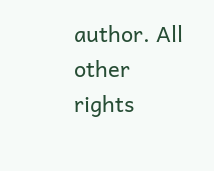author. All other rights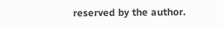reserved by the author.